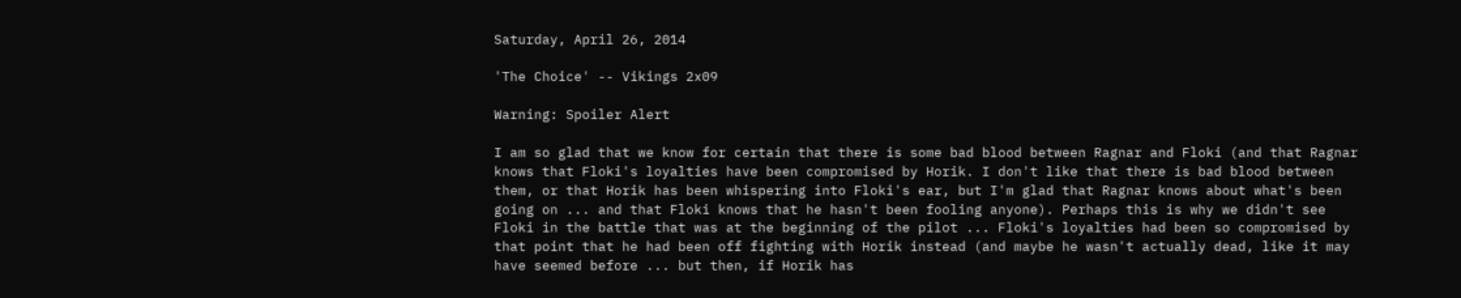Saturday, April 26, 2014

'The Choice' -- Vikings 2x09

Warning: Spoiler Alert

I am so glad that we know for certain that there is some bad blood between Ragnar and Floki (and that Ragnar knows that Floki's loyalties have been compromised by Horik. I don't like that there is bad blood between them, or that Horik has been whispering into Floki's ear, but I'm glad that Ragnar knows about what's been going on ... and that Floki knows that he hasn't been fooling anyone). Perhaps this is why we didn't see Floki in the battle that was at the beginning of the pilot ... Floki's loyalties had been so compromised by that point that he had been off fighting with Horik instead (and maybe he wasn't actually dead, like it may have seemed before ... but then, if Horik has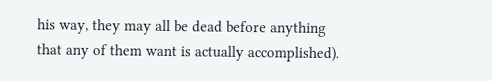his way, they may all be dead before anything that any of them want is actually accomplished).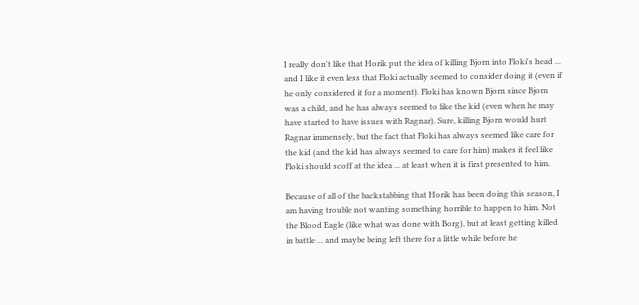I really don't like that Horik put the idea of killing Bjorn into Floki's head ... and I like it even less that Floki actually seemed to consider doing it (even if he only considered it for a moment). Floki has known Bjorn since Bjorn was a child, and he has always seemed to like the kid (even when he may have started to have issues with Ragnar). Sure, killing Bjorn would hurt Ragnar immensely, but the fact that Floki has always seemed like care for the kid (and the kid has always seemed to care for him) makes it feel like Floki should scoff at the idea ... at least when it is first presented to him.

Because of all of the backstabbing that Horik has been doing this season, I am having trouble not wanting something horrible to happen to him. Not the Blood Eagle (like what was done with Borg), but at least getting killed in battle ... and maybe being left there for a little while before he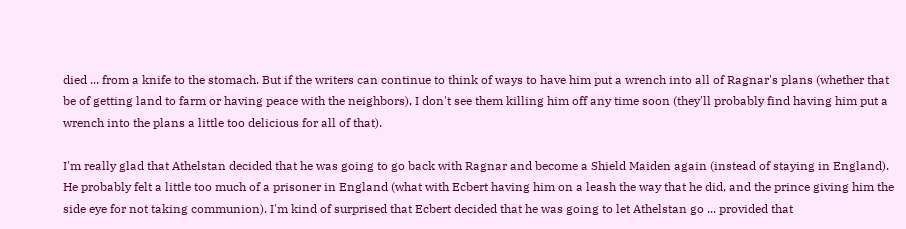died ... from a knife to the stomach. But if the writers can continue to think of ways to have him put a wrench into all of Ragnar's plans (whether that be of getting land to farm or having peace with the neighbors), I don't see them killing him off any time soon (they'll probably find having him put a wrench into the plans a little too delicious for all of that).

I'm really glad that Athelstan decided that he was going to go back with Ragnar and become a Shield Maiden again (instead of staying in England). He probably felt a little too much of a prisoner in England (what with Ecbert having him on a leash the way that he did, and the prince giving him the side eye for not taking communion). I'm kind of surprised that Ecbert decided that he was going to let Athelstan go ... provided that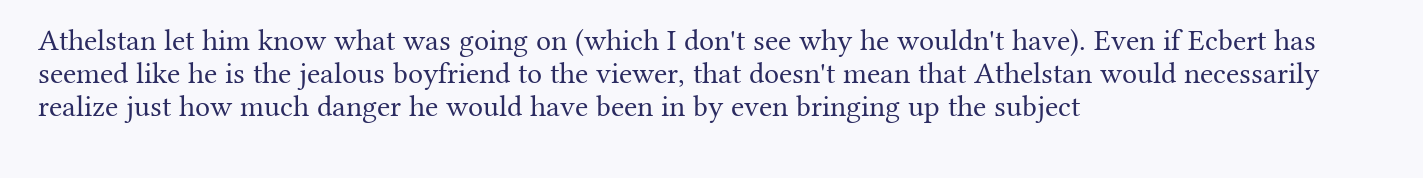Athelstan let him know what was going on (which I don't see why he wouldn't have). Even if Ecbert has seemed like he is the jealous boyfriend to the viewer, that doesn't mean that Athelstan would necessarily realize just how much danger he would have been in by even bringing up the subject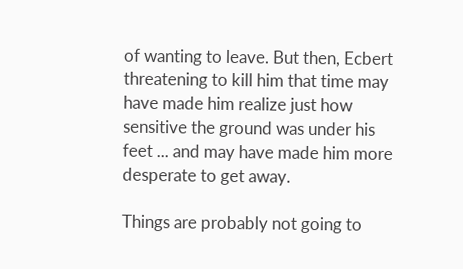of wanting to leave. But then, Ecbert threatening to kill him that time may have made him realize just how sensitive the ground was under his feet ... and may have made him more desperate to get away.

Things are probably not going to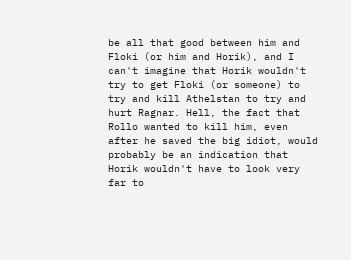be all that good between him and Floki (or him and Horik), and I can't imagine that Horik wouldn't try to get Floki (or someone) to try and kill Athelstan to try and hurt Ragnar. Hell, the fact that Rollo wanted to kill him, even after he saved the big idiot, would probably be an indication that Horik wouldn't have to look very far to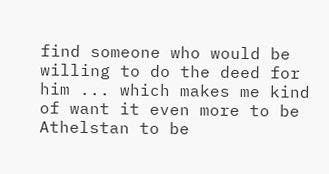find someone who would be willing to do the deed for him ... which makes me kind of want it even more to be Athelstan to be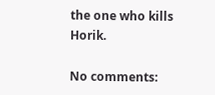the one who kills Horik.

No comments: